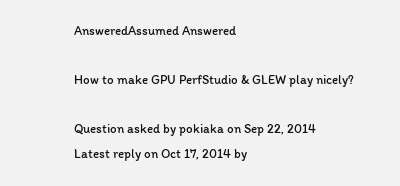AnsweredAssumed Answered

How to make GPU PerfStudio & GLEW play nicely?

Question asked by pokiaka on Sep 22, 2014
Latest reply on Oct 17, 2014 by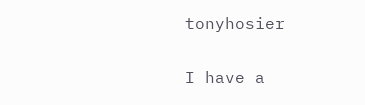tonyhosier

I have a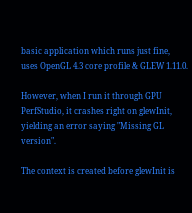basic application which runs just fine, uses OpenGL 4.3 core profile & GLEW 1.11.0.

However, when I run it through GPU PerfStudio, it crashes right on glewInit, yielding an error saying "Missing GL version".

The context is created before glewInit is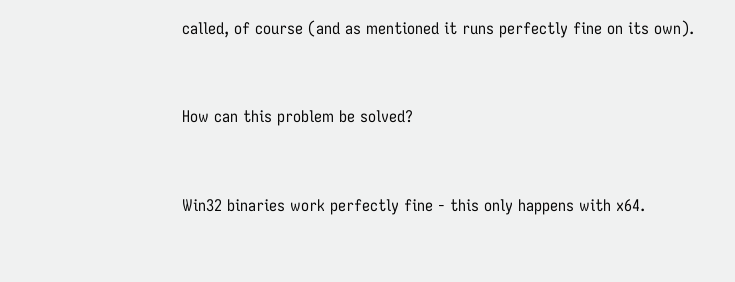called, of course (and as mentioned it runs perfectly fine on its own).


How can this problem be solved?


Win32 binaries work perfectly fine - this only happens with x64.